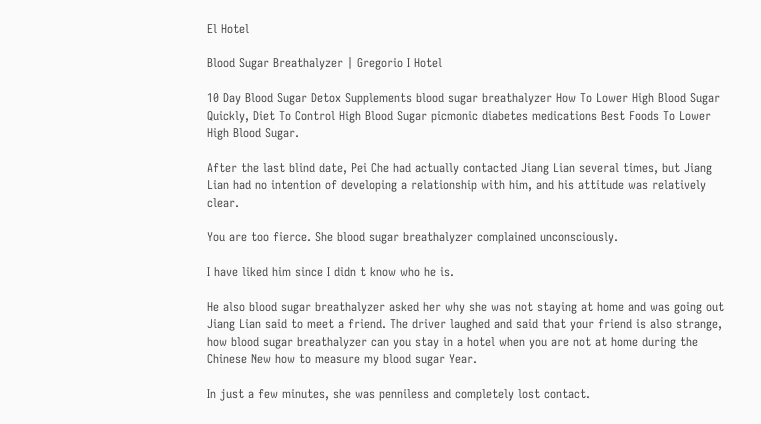El Hotel

Blood Sugar Breathalyzer | Gregorio I Hotel

10 Day Blood Sugar Detox Supplements blood sugar breathalyzer How To Lower High Blood Sugar Quickly, Diet To Control High Blood Sugar picmonic diabetes medications Best Foods To Lower High Blood Sugar.

After the last blind date, Pei Che had actually contacted Jiang Lian several times, but Jiang Lian had no intention of developing a relationship with him, and his attitude was relatively clear.

You are too fierce. She blood sugar breathalyzer complained unconsciously.

I have liked him since I didn t know who he is.

He also blood sugar breathalyzer asked her why she was not staying at home and was going out Jiang Lian said to meet a friend. The driver laughed and said that your friend is also strange, how blood sugar breathalyzer can you stay in a hotel when you are not at home during the Chinese New how to measure my blood sugar Year.

In just a few minutes, she was penniless and completely lost contact.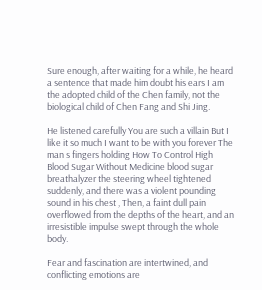Sure enough, after waiting for a while, he heard a sentence that made him doubt his ears I am the adopted child of the Chen family, not the biological child of Chen Fang and Shi Jing.

He listened carefully You are such a villain But I like it so much I want to be with you forever The man s fingers holding How To Control High Blood Sugar Without Medicine blood sugar breathalyzer the steering wheel tightened suddenly, and there was a violent pounding sound in his chest , Then, a faint dull pain overflowed from the depths of the heart, and an irresistible impulse swept through the whole body.

Fear and fascination are intertwined, and conflicting emotions are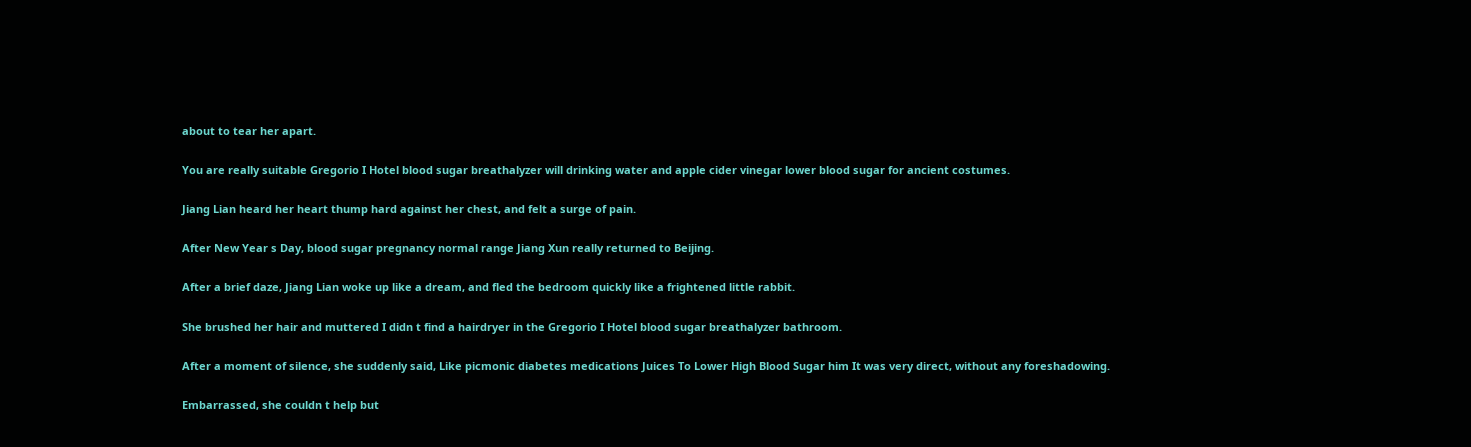about to tear her apart.

You are really suitable Gregorio I Hotel blood sugar breathalyzer will drinking water and apple cider vinegar lower blood sugar for ancient costumes.

Jiang Lian heard her heart thump hard against her chest, and felt a surge of pain.

After New Year s Day, blood sugar pregnancy normal range Jiang Xun really returned to Beijing.

After a brief daze, Jiang Lian woke up like a dream, and fled the bedroom quickly like a frightened little rabbit.

She brushed her hair and muttered I didn t find a hairdryer in the Gregorio I Hotel blood sugar breathalyzer bathroom.

After a moment of silence, she suddenly said, Like picmonic diabetes medications Juices To Lower High Blood Sugar him It was very direct, without any foreshadowing.

Embarrassed, she couldn t help but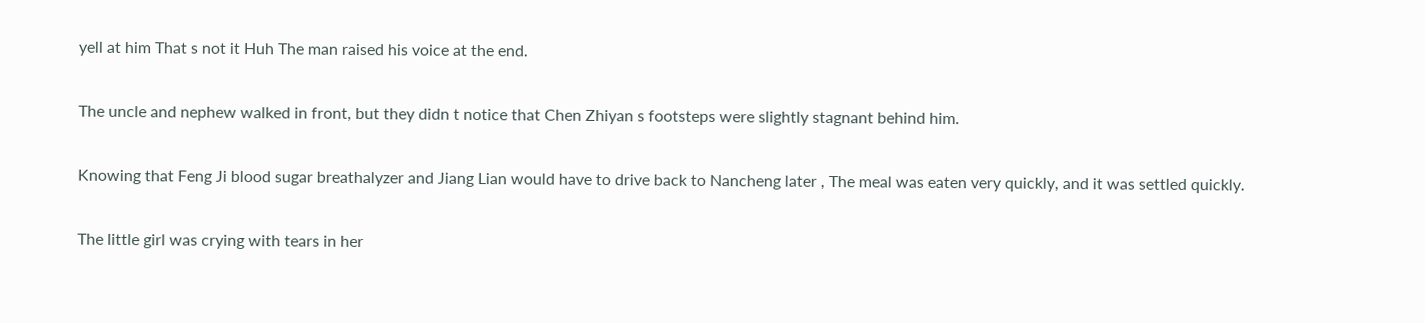yell at him That s not it Huh The man raised his voice at the end.

The uncle and nephew walked in front, but they didn t notice that Chen Zhiyan s footsteps were slightly stagnant behind him.

Knowing that Feng Ji blood sugar breathalyzer and Jiang Lian would have to drive back to Nancheng later , The meal was eaten very quickly, and it was settled quickly.

The little girl was crying with tears in her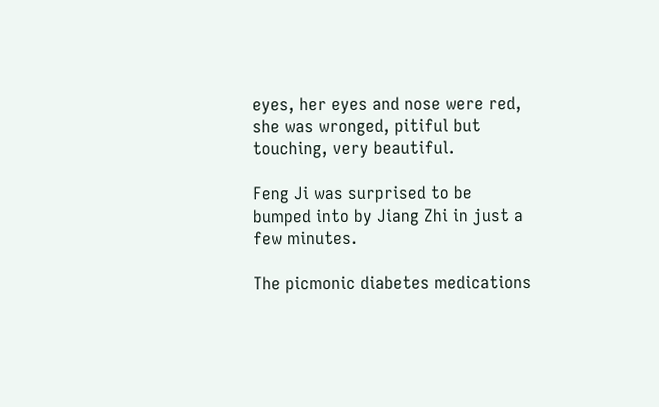eyes, her eyes and nose were red, she was wronged, pitiful but touching, very beautiful.

Feng Ji was surprised to be bumped into by Jiang Zhi in just a few minutes.

The picmonic diabetes medications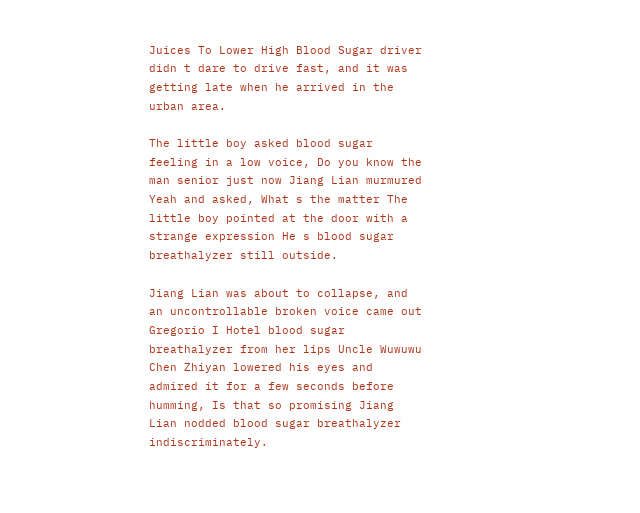Juices To Lower High Blood Sugar driver didn t dare to drive fast, and it was getting late when he arrived in the urban area.

The little boy asked blood sugar feeling in a low voice, Do you know the man senior just now Jiang Lian murmured Yeah and asked, What s the matter The little boy pointed at the door with a strange expression He s blood sugar breathalyzer still outside.

Jiang Lian was about to collapse, and an uncontrollable broken voice came out Gregorio I Hotel blood sugar breathalyzer from her lips Uncle Wuwuwu Chen Zhiyan lowered his eyes and admired it for a few seconds before humming, Is that so promising Jiang Lian nodded blood sugar breathalyzer indiscriminately.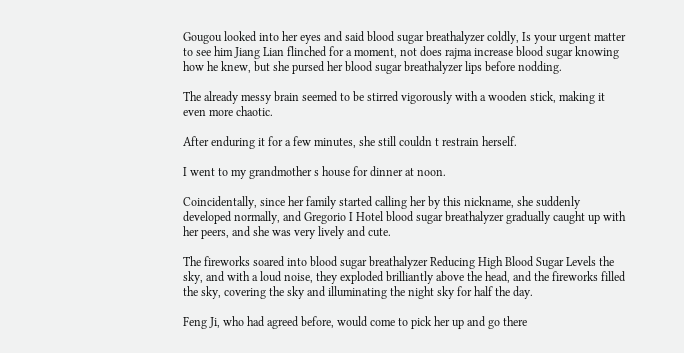Gougou looked into her eyes and said blood sugar breathalyzer coldly, Is your urgent matter to see him Jiang Lian flinched for a moment, not does rajma increase blood sugar knowing how he knew, but she pursed her blood sugar breathalyzer lips before nodding.

The already messy brain seemed to be stirred vigorously with a wooden stick, making it even more chaotic.

After enduring it for a few minutes, she still couldn t restrain herself.

I went to my grandmother s house for dinner at noon.

Coincidentally, since her family started calling her by this nickname, she suddenly developed normally, and Gregorio I Hotel blood sugar breathalyzer gradually caught up with her peers, and she was very lively and cute.

The fireworks soared into blood sugar breathalyzer Reducing High Blood Sugar Levels the sky, and with a loud noise, they exploded brilliantly above the head, and the fireworks filled the sky, covering the sky and illuminating the night sky for half the day.

Feng Ji, who had agreed before, would come to pick her up and go there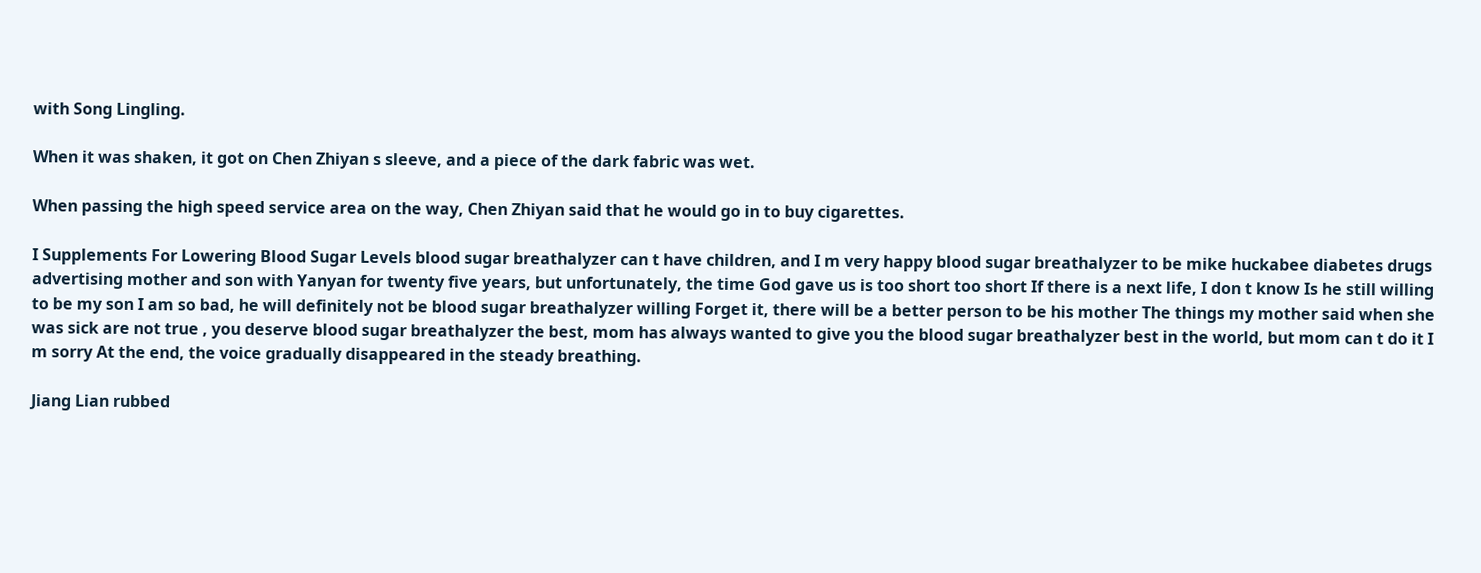with Song Lingling.

When it was shaken, it got on Chen Zhiyan s sleeve, and a piece of the dark fabric was wet.

When passing the high speed service area on the way, Chen Zhiyan said that he would go in to buy cigarettes.

I Supplements For Lowering Blood Sugar Levels blood sugar breathalyzer can t have children, and I m very happy blood sugar breathalyzer to be mike huckabee diabetes drugs advertising mother and son with Yanyan for twenty five years, but unfortunately, the time God gave us is too short too short If there is a next life, I don t know Is he still willing to be my son I am so bad, he will definitely not be blood sugar breathalyzer willing Forget it, there will be a better person to be his mother The things my mother said when she was sick are not true , you deserve blood sugar breathalyzer the best, mom has always wanted to give you the blood sugar breathalyzer best in the world, but mom can t do it I m sorry At the end, the voice gradually disappeared in the steady breathing.

Jiang Lian rubbed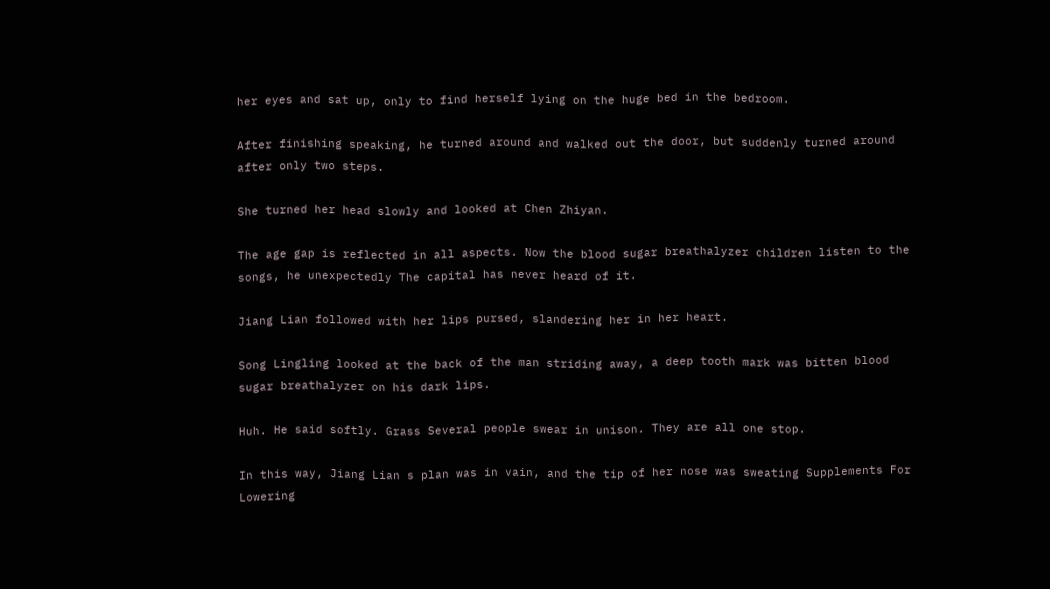her eyes and sat up, only to find herself lying on the huge bed in the bedroom.

After finishing speaking, he turned around and walked out the door, but suddenly turned around after only two steps.

She turned her head slowly and looked at Chen Zhiyan.

The age gap is reflected in all aspects. Now the blood sugar breathalyzer children listen to the songs, he unexpectedly The capital has never heard of it.

Jiang Lian followed with her lips pursed, slandering her in her heart.

Song Lingling looked at the back of the man striding away, a deep tooth mark was bitten blood sugar breathalyzer on his dark lips.

Huh. He said softly. Grass Several people swear in unison. They are all one stop.

In this way, Jiang Lian s plan was in vain, and the tip of her nose was sweating Supplements For Lowering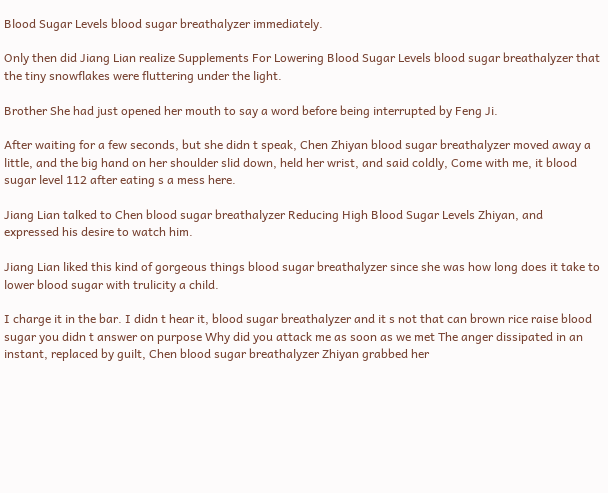Blood Sugar Levels blood sugar breathalyzer immediately.

Only then did Jiang Lian realize Supplements For Lowering Blood Sugar Levels blood sugar breathalyzer that the tiny snowflakes were fluttering under the light.

Brother She had just opened her mouth to say a word before being interrupted by Feng Ji.

After waiting for a few seconds, but she didn t speak, Chen Zhiyan blood sugar breathalyzer moved away a little, and the big hand on her shoulder slid down, held her wrist, and said coldly, Come with me, it blood sugar level 112 after eating s a mess here.

Jiang Lian talked to Chen blood sugar breathalyzer Reducing High Blood Sugar Levels Zhiyan, and expressed his desire to watch him.

Jiang Lian liked this kind of gorgeous things blood sugar breathalyzer since she was how long does it take to lower blood sugar with trulicity a child.

I charge it in the bar. I didn t hear it, blood sugar breathalyzer and it s not that can brown rice raise blood sugar you didn t answer on purpose Why did you attack me as soon as we met The anger dissipated in an instant, replaced by guilt, Chen blood sugar breathalyzer Zhiyan grabbed her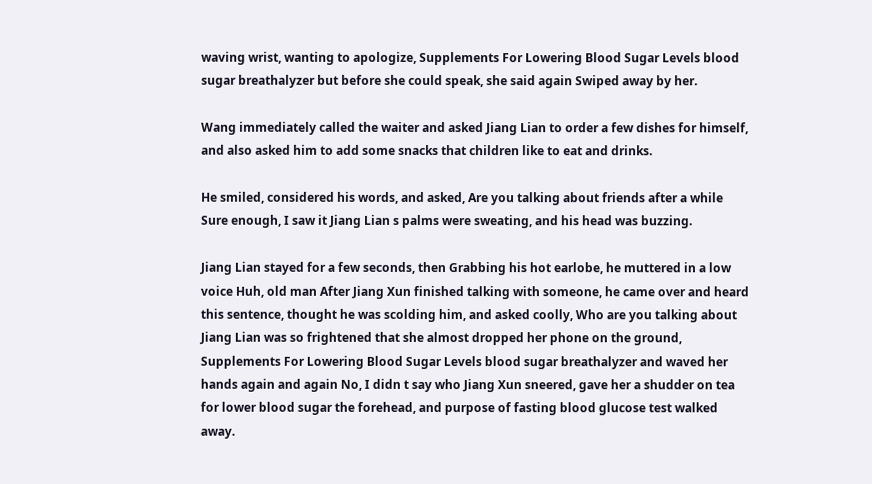waving wrist, wanting to apologize, Supplements For Lowering Blood Sugar Levels blood sugar breathalyzer but before she could speak, she said again Swiped away by her.

Wang immediately called the waiter and asked Jiang Lian to order a few dishes for himself, and also asked him to add some snacks that children like to eat and drinks.

He smiled, considered his words, and asked, Are you talking about friends after a while Sure enough, I saw it Jiang Lian s palms were sweating, and his head was buzzing.

Jiang Lian stayed for a few seconds, then Grabbing his hot earlobe, he muttered in a low voice Huh, old man After Jiang Xun finished talking with someone, he came over and heard this sentence, thought he was scolding him, and asked coolly, Who are you talking about Jiang Lian was so frightened that she almost dropped her phone on the ground, Supplements For Lowering Blood Sugar Levels blood sugar breathalyzer and waved her hands again and again No, I didn t say who Jiang Xun sneered, gave her a shudder on tea for lower blood sugar the forehead, and purpose of fasting blood glucose test walked away.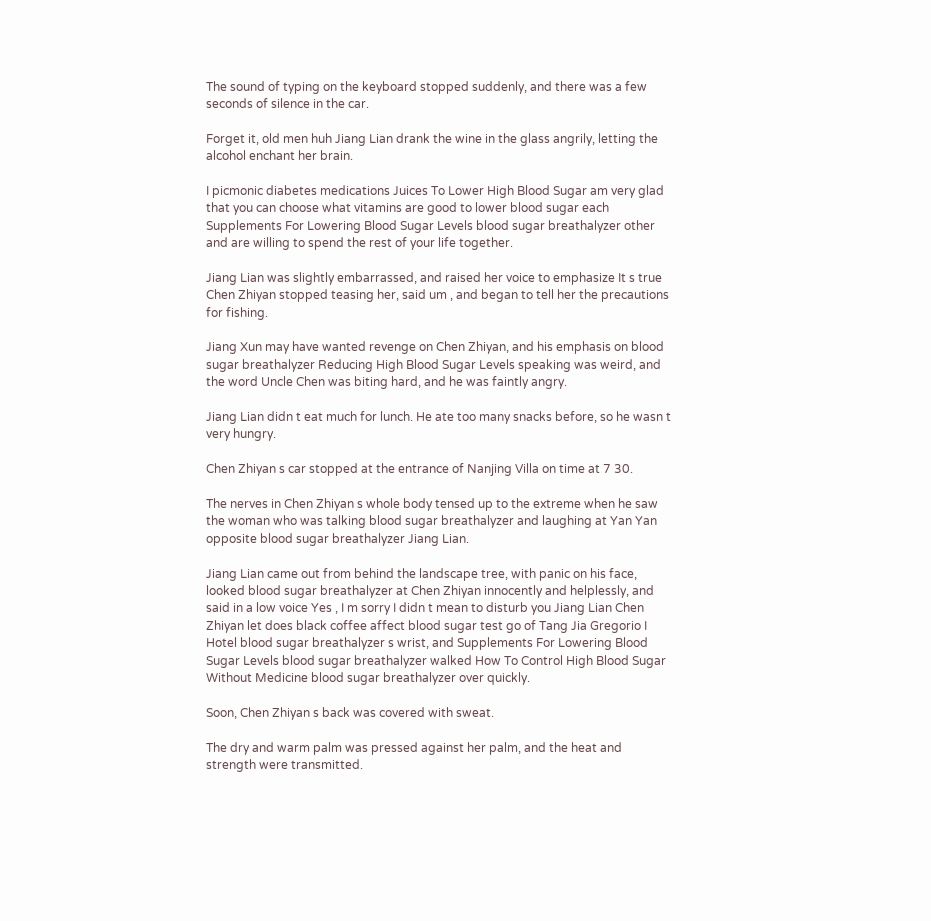The sound of typing on the keyboard stopped suddenly, and there was a few seconds of silence in the car.

Forget it, old men huh Jiang Lian drank the wine in the glass angrily, letting the alcohol enchant her brain.

I picmonic diabetes medications Juices To Lower High Blood Sugar am very glad that you can choose what vitamins are good to lower blood sugar each Supplements For Lowering Blood Sugar Levels blood sugar breathalyzer other and are willing to spend the rest of your life together.

Jiang Lian was slightly embarrassed, and raised her voice to emphasize It s true Chen Zhiyan stopped teasing her, said um , and began to tell her the precautions for fishing.

Jiang Xun may have wanted revenge on Chen Zhiyan, and his emphasis on blood sugar breathalyzer Reducing High Blood Sugar Levels speaking was weird, and the word Uncle Chen was biting hard, and he was faintly angry.

Jiang Lian didn t eat much for lunch. He ate too many snacks before, so he wasn t very hungry.

Chen Zhiyan s car stopped at the entrance of Nanjing Villa on time at 7 30.

The nerves in Chen Zhiyan s whole body tensed up to the extreme when he saw the woman who was talking blood sugar breathalyzer and laughing at Yan Yan opposite blood sugar breathalyzer Jiang Lian.

Jiang Lian came out from behind the landscape tree, with panic on his face, looked blood sugar breathalyzer at Chen Zhiyan innocently and helplessly, and said in a low voice Yes , I m sorry I didn t mean to disturb you Jiang Lian Chen Zhiyan let does black coffee affect blood sugar test go of Tang Jia Gregorio I Hotel blood sugar breathalyzer s wrist, and Supplements For Lowering Blood Sugar Levels blood sugar breathalyzer walked How To Control High Blood Sugar Without Medicine blood sugar breathalyzer over quickly.

Soon, Chen Zhiyan s back was covered with sweat.

The dry and warm palm was pressed against her palm, and the heat and strength were transmitted.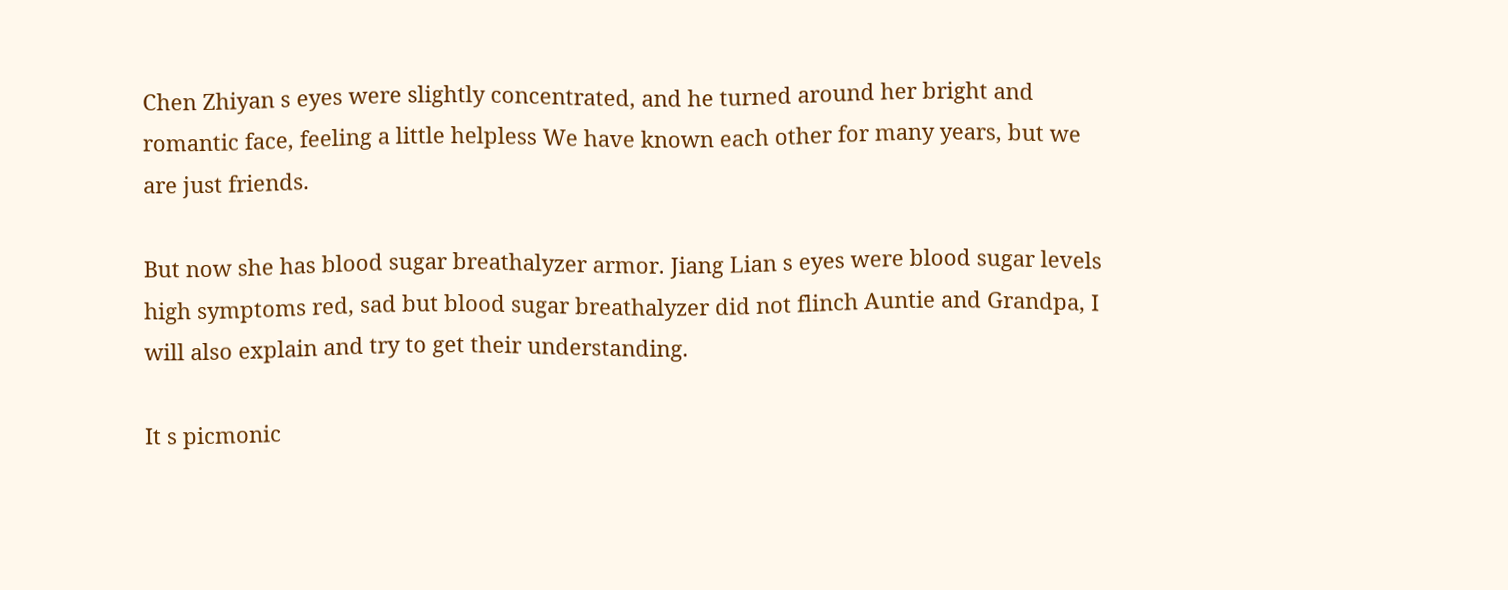Chen Zhiyan s eyes were slightly concentrated, and he turned around her bright and romantic face, feeling a little helpless We have known each other for many years, but we are just friends.

But now she has blood sugar breathalyzer armor. Jiang Lian s eyes were blood sugar levels high symptoms red, sad but blood sugar breathalyzer did not flinch Auntie and Grandpa, I will also explain and try to get their understanding.

It s picmonic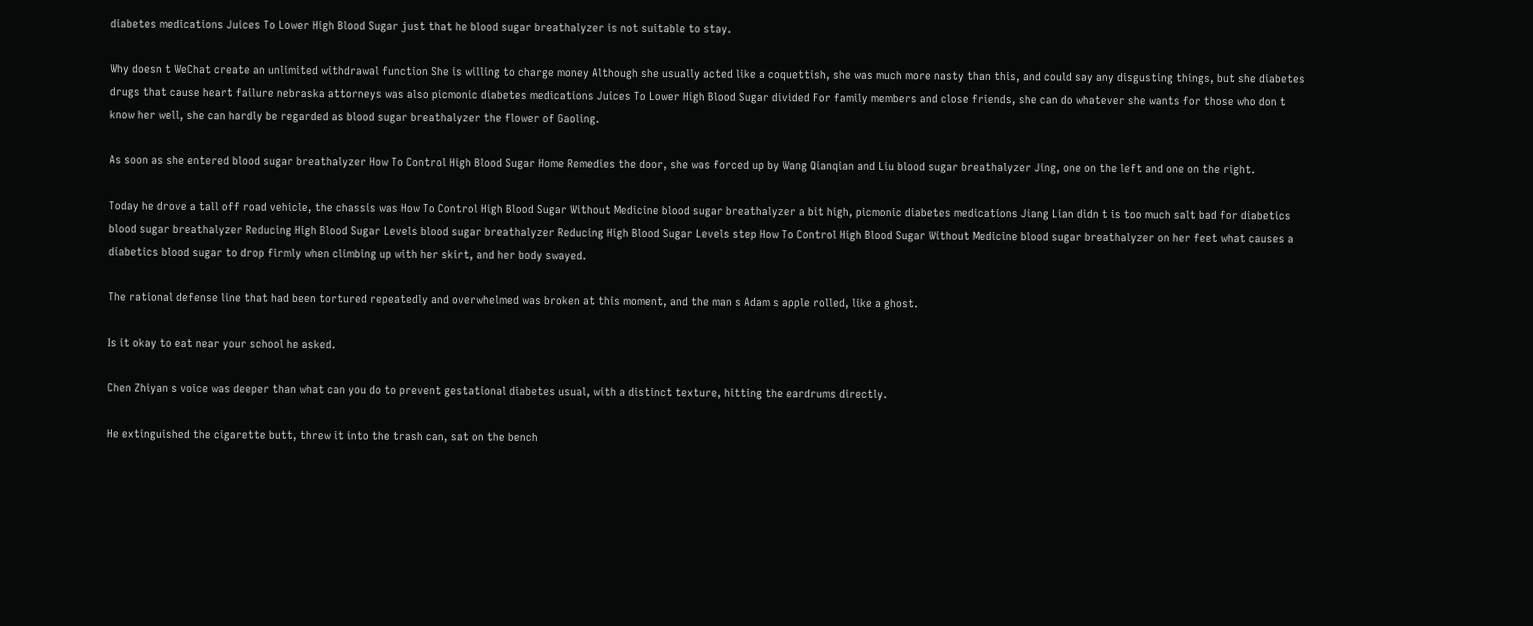diabetes medications Juices To Lower High Blood Sugar just that he blood sugar breathalyzer is not suitable to stay.

Why doesn t WeChat create an unlimited withdrawal function She is willing to charge money Although she usually acted like a coquettish, she was much more nasty than this, and could say any disgusting things, but she diabetes drugs that cause heart failure nebraska attorneys was also picmonic diabetes medications Juices To Lower High Blood Sugar divided For family members and close friends, she can do whatever she wants for those who don t know her well, she can hardly be regarded as blood sugar breathalyzer the flower of Gaoling.

As soon as she entered blood sugar breathalyzer How To Control High Blood Sugar Home Remedies the door, she was forced up by Wang Qianqian and Liu blood sugar breathalyzer Jing, one on the left and one on the right.

Today he drove a tall off road vehicle, the chassis was How To Control High Blood Sugar Without Medicine blood sugar breathalyzer a bit high, picmonic diabetes medications Jiang Lian didn t is too much salt bad for diabetics blood sugar breathalyzer Reducing High Blood Sugar Levels blood sugar breathalyzer Reducing High Blood Sugar Levels step How To Control High Blood Sugar Without Medicine blood sugar breathalyzer on her feet what causes a diabetics blood sugar to drop firmly when climbing up with her skirt, and her body swayed.

The rational defense line that had been tortured repeatedly and overwhelmed was broken at this moment, and the man s Adam s apple rolled, like a ghost.

Is it okay to eat near your school he asked.

Chen Zhiyan s voice was deeper than what can you do to prevent gestational diabetes usual, with a distinct texture, hitting the eardrums directly.

He extinguished the cigarette butt, threw it into the trash can, sat on the bench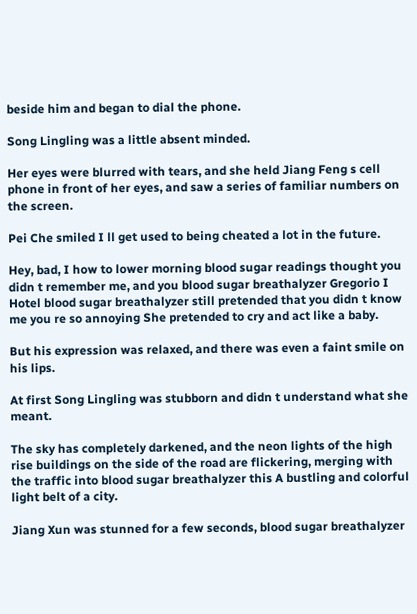beside him and began to dial the phone.

Song Lingling was a little absent minded.

Her eyes were blurred with tears, and she held Jiang Feng s cell phone in front of her eyes, and saw a series of familiar numbers on the screen.

Pei Che smiled I ll get used to being cheated a lot in the future.

Hey, bad, I how to lower morning blood sugar readings thought you didn t remember me, and you blood sugar breathalyzer Gregorio I Hotel blood sugar breathalyzer still pretended that you didn t know me you re so annoying She pretended to cry and act like a baby.

But his expression was relaxed, and there was even a faint smile on his lips.

At first Song Lingling was stubborn and didn t understand what she meant.

The sky has completely darkened, and the neon lights of the high rise buildings on the side of the road are flickering, merging with the traffic into blood sugar breathalyzer this A bustling and colorful light belt of a city.

Jiang Xun was stunned for a few seconds, blood sugar breathalyzer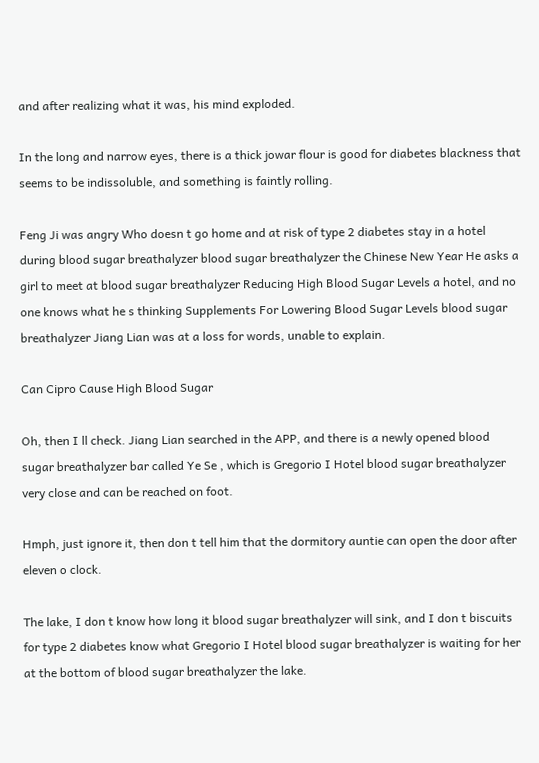and after realizing what it was, his mind exploded.

In the long and narrow eyes, there is a thick jowar flour is good for diabetes blackness that seems to be indissoluble, and something is faintly rolling.

Feng Ji was angry Who doesn t go home and at risk of type 2 diabetes stay in a hotel during blood sugar breathalyzer blood sugar breathalyzer the Chinese New Year He asks a girl to meet at blood sugar breathalyzer Reducing High Blood Sugar Levels a hotel, and no one knows what he s thinking Supplements For Lowering Blood Sugar Levels blood sugar breathalyzer Jiang Lian was at a loss for words, unable to explain.

Can Cipro Cause High Blood Sugar

Oh, then I ll check. Jiang Lian searched in the APP, and there is a newly opened blood sugar breathalyzer bar called Ye Se , which is Gregorio I Hotel blood sugar breathalyzer very close and can be reached on foot.

Hmph, just ignore it, then don t tell him that the dormitory auntie can open the door after eleven o clock.

The lake, I don t know how long it blood sugar breathalyzer will sink, and I don t biscuits for type 2 diabetes know what Gregorio I Hotel blood sugar breathalyzer is waiting for her at the bottom of blood sugar breathalyzer the lake.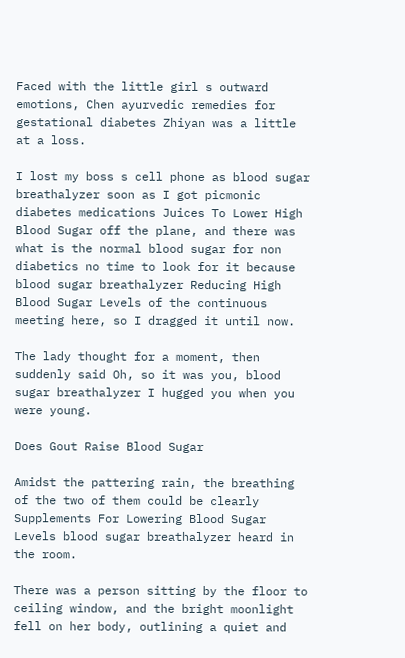Faced with the little girl s outward emotions, Chen ayurvedic remedies for gestational diabetes Zhiyan was a little at a loss.

I lost my boss s cell phone as blood sugar breathalyzer soon as I got picmonic diabetes medications Juices To Lower High Blood Sugar off the plane, and there was what is the normal blood sugar for non diabetics no time to look for it because blood sugar breathalyzer Reducing High Blood Sugar Levels of the continuous meeting here, so I dragged it until now.

The lady thought for a moment, then suddenly said Oh, so it was you, blood sugar breathalyzer I hugged you when you were young.

Does Gout Raise Blood Sugar

Amidst the pattering rain, the breathing of the two of them could be clearly Supplements For Lowering Blood Sugar Levels blood sugar breathalyzer heard in the room.

There was a person sitting by the floor to ceiling window, and the bright moonlight fell on her body, outlining a quiet and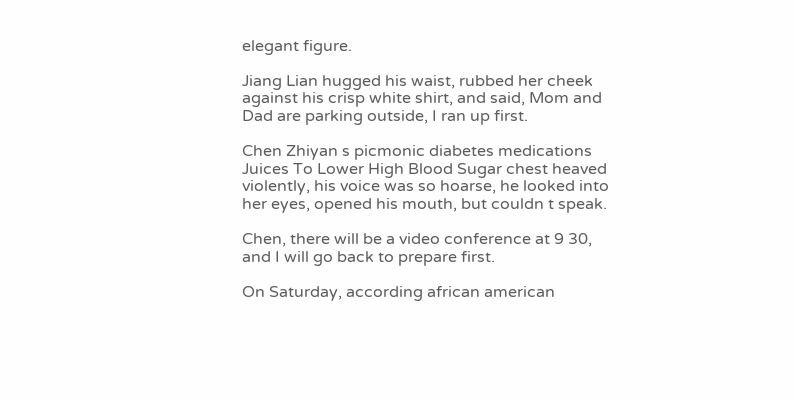elegant figure.

Jiang Lian hugged his waist, rubbed her cheek against his crisp white shirt, and said, Mom and Dad are parking outside, I ran up first.

Chen Zhiyan s picmonic diabetes medications Juices To Lower High Blood Sugar chest heaved violently, his voice was so hoarse, he looked into her eyes, opened his mouth, but couldn t speak.

Chen, there will be a video conference at 9 30, and I will go back to prepare first.

On Saturday, according african american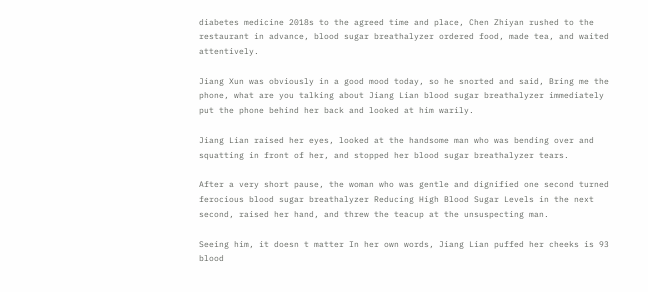diabetes medicine 2018s to the agreed time and place, Chen Zhiyan rushed to the restaurant in advance, blood sugar breathalyzer ordered food, made tea, and waited attentively.

Jiang Xun was obviously in a good mood today, so he snorted and said, Bring me the phone, what are you talking about Jiang Lian blood sugar breathalyzer immediately put the phone behind her back and looked at him warily.

Jiang Lian raised her eyes, looked at the handsome man who was bending over and squatting in front of her, and stopped her blood sugar breathalyzer tears.

After a very short pause, the woman who was gentle and dignified one second turned ferocious blood sugar breathalyzer Reducing High Blood Sugar Levels in the next second, raised her hand, and threw the teacup at the unsuspecting man.

Seeing him, it doesn t matter In her own words, Jiang Lian puffed her cheeks is 93 blood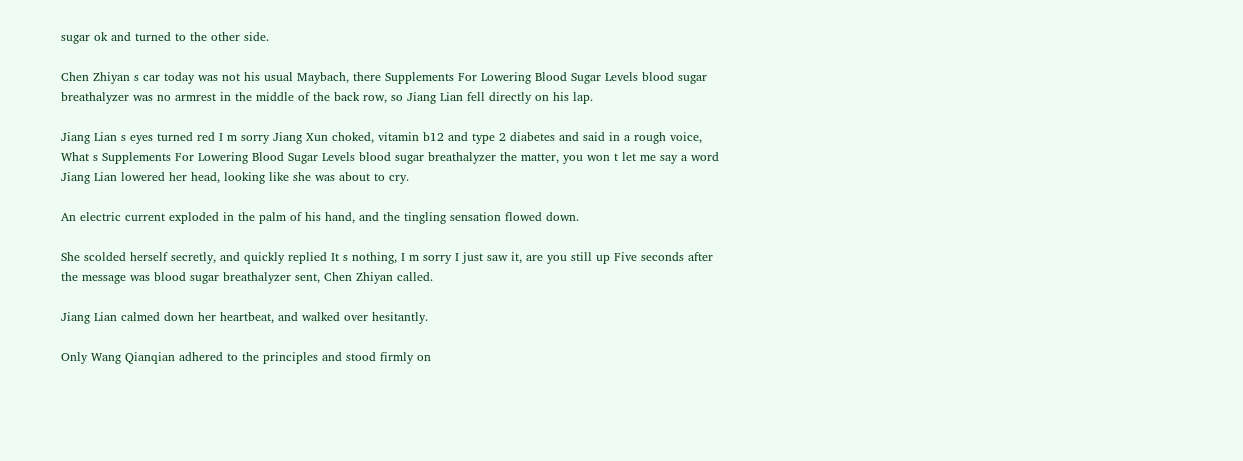sugar ok and turned to the other side.

Chen Zhiyan s car today was not his usual Maybach, there Supplements For Lowering Blood Sugar Levels blood sugar breathalyzer was no armrest in the middle of the back row, so Jiang Lian fell directly on his lap.

Jiang Lian s eyes turned red I m sorry Jiang Xun choked, vitamin b12 and type 2 diabetes and said in a rough voice, What s Supplements For Lowering Blood Sugar Levels blood sugar breathalyzer the matter, you won t let me say a word Jiang Lian lowered her head, looking like she was about to cry.

An electric current exploded in the palm of his hand, and the tingling sensation flowed down.

She scolded herself secretly, and quickly replied It s nothing, I m sorry I just saw it, are you still up Five seconds after the message was blood sugar breathalyzer sent, Chen Zhiyan called.

Jiang Lian calmed down her heartbeat, and walked over hesitantly.

Only Wang Qianqian adhered to the principles and stood firmly on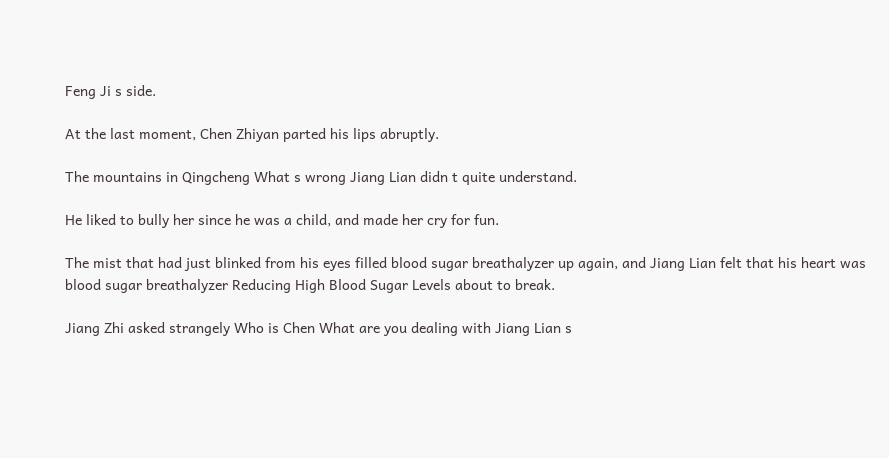Feng Ji s side.

At the last moment, Chen Zhiyan parted his lips abruptly.

The mountains in Qingcheng What s wrong Jiang Lian didn t quite understand.

He liked to bully her since he was a child, and made her cry for fun.

The mist that had just blinked from his eyes filled blood sugar breathalyzer up again, and Jiang Lian felt that his heart was blood sugar breathalyzer Reducing High Blood Sugar Levels about to break.

Jiang Zhi asked strangely Who is Chen What are you dealing with Jiang Lian s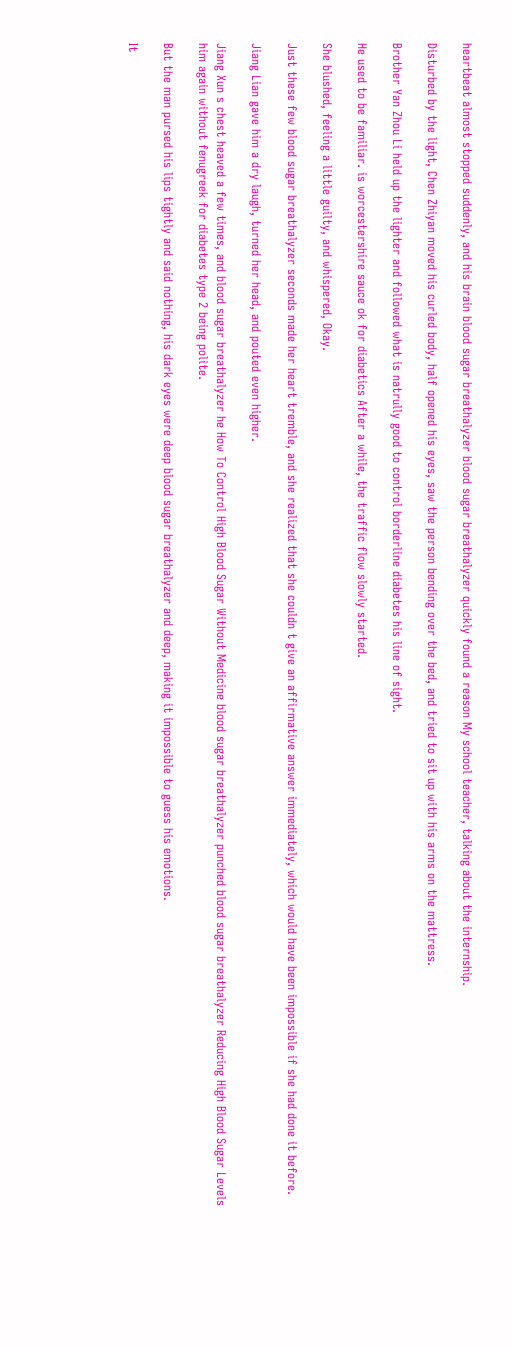heartbeat almost stopped suddenly, and his brain blood sugar breathalyzer blood sugar breathalyzer quickly found a reason My school teacher, talking about the internship.

Disturbed by the light, Chen Zhiyan moved his curled body, half opened his eyes, saw the person bending over the bed, and tried to sit up with his arms on the mattress.

Brother Yan Zhou Li held up the lighter and followed what is natrully good to control borderline diabetes his line of sight.

He used to be familiar. is worcestershire sauce ok for diabetics After a while, the traffic flow slowly started.

She blushed, feeling a little guilty, and whispered, Okay.

Just these few blood sugar breathalyzer seconds made her heart tremble, and she realized that she couldn t give an affirmative answer immediately, which would have been impossible if she had done it before.

Jiang Lian gave him a dry laugh, turned her head, and pouted even higher.

Jiang Xun s chest heaved a few times, and blood sugar breathalyzer he How To Control High Blood Sugar Without Medicine blood sugar breathalyzer punched blood sugar breathalyzer Reducing High Blood Sugar Levels him again without fenugreek for diabetes type 2 being polite.

But the man pursed his lips tightly and said nothing, his dark eyes were deep blood sugar breathalyzer and deep, making it impossible to guess his emotions.

It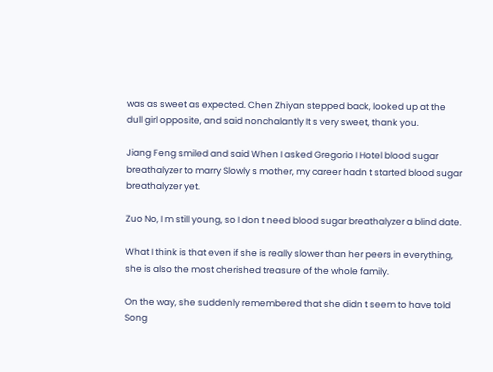was as sweet as expected. Chen Zhiyan stepped back, looked up at the dull girl opposite, and said nonchalantly It s very sweet, thank you.

Jiang Feng smiled and said When I asked Gregorio I Hotel blood sugar breathalyzer to marry Slowly s mother, my career hadn t started blood sugar breathalyzer yet.

Zuo No, I m still young, so I don t need blood sugar breathalyzer a blind date.

What I think is that even if she is really slower than her peers in everything, she is also the most cherished treasure of the whole family.

On the way, she suddenly remembered that she didn t seem to have told Song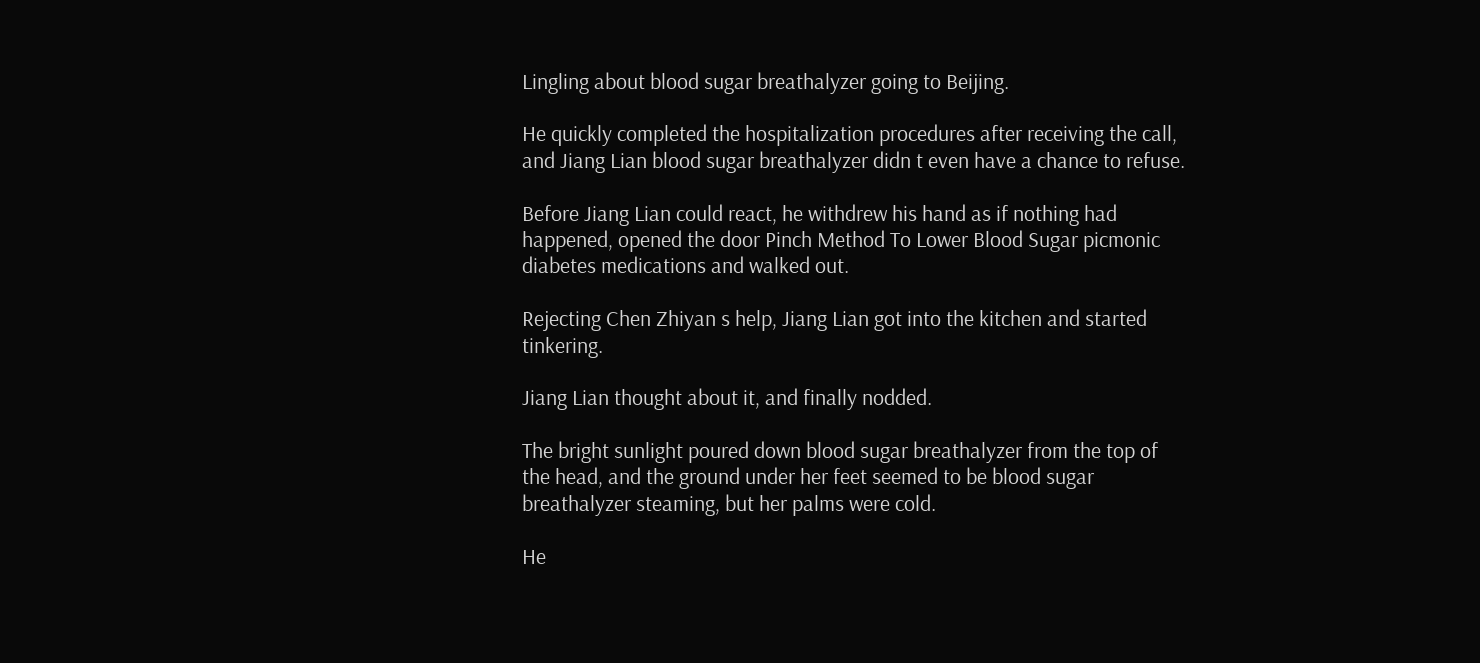Lingling about blood sugar breathalyzer going to Beijing.

He quickly completed the hospitalization procedures after receiving the call, and Jiang Lian blood sugar breathalyzer didn t even have a chance to refuse.

Before Jiang Lian could react, he withdrew his hand as if nothing had happened, opened the door Pinch Method To Lower Blood Sugar picmonic diabetes medications and walked out.

Rejecting Chen Zhiyan s help, Jiang Lian got into the kitchen and started tinkering.

Jiang Lian thought about it, and finally nodded.

The bright sunlight poured down blood sugar breathalyzer from the top of the head, and the ground under her feet seemed to be blood sugar breathalyzer steaming, but her palms were cold.

He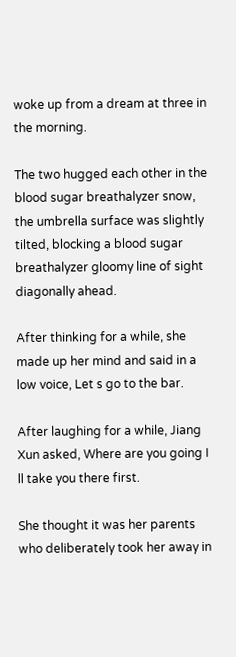woke up from a dream at three in the morning.

The two hugged each other in the blood sugar breathalyzer snow, the umbrella surface was slightly tilted, blocking a blood sugar breathalyzer gloomy line of sight diagonally ahead.

After thinking for a while, she made up her mind and said in a low voice, Let s go to the bar.

After laughing for a while, Jiang Xun asked, Where are you going I ll take you there first.

She thought it was her parents who deliberately took her away in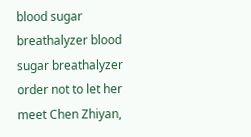blood sugar breathalyzer blood sugar breathalyzer order not to let her meet Chen Zhiyan,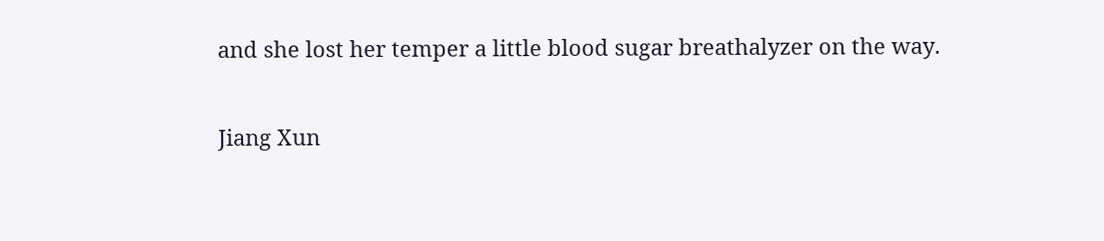and she lost her temper a little blood sugar breathalyzer on the way.

Jiang Xun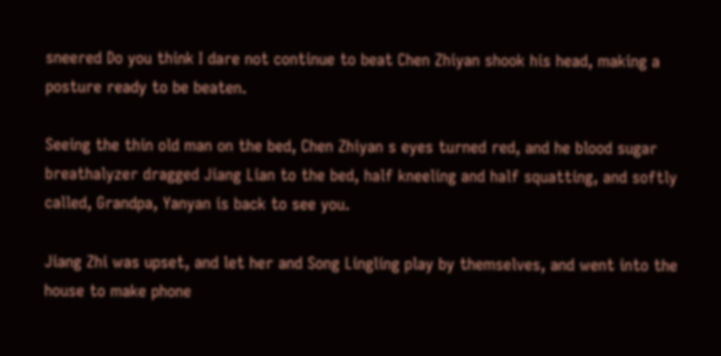sneered Do you think I dare not continue to beat Chen Zhiyan shook his head, making a posture ready to be beaten.

Seeing the thin old man on the bed, Chen Zhiyan s eyes turned red, and he blood sugar breathalyzer dragged Jiang Lian to the bed, half kneeling and half squatting, and softly called, Grandpa, Yanyan is back to see you.

Jiang Zhi was upset, and let her and Song Lingling play by themselves, and went into the house to make phone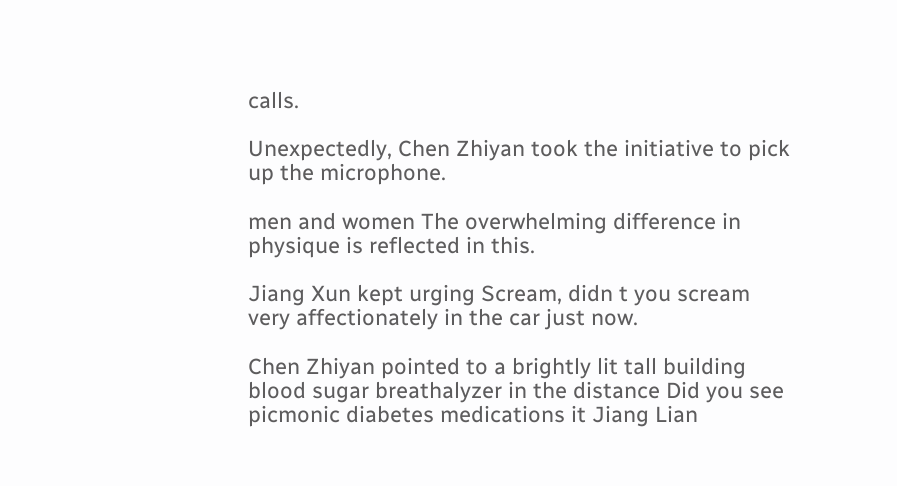calls.

Unexpectedly, Chen Zhiyan took the initiative to pick up the microphone.

men and women The overwhelming difference in physique is reflected in this.

Jiang Xun kept urging Scream, didn t you scream very affectionately in the car just now.

Chen Zhiyan pointed to a brightly lit tall building blood sugar breathalyzer in the distance Did you see picmonic diabetes medications it Jiang Lian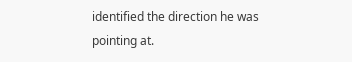identified the direction he was pointing at.